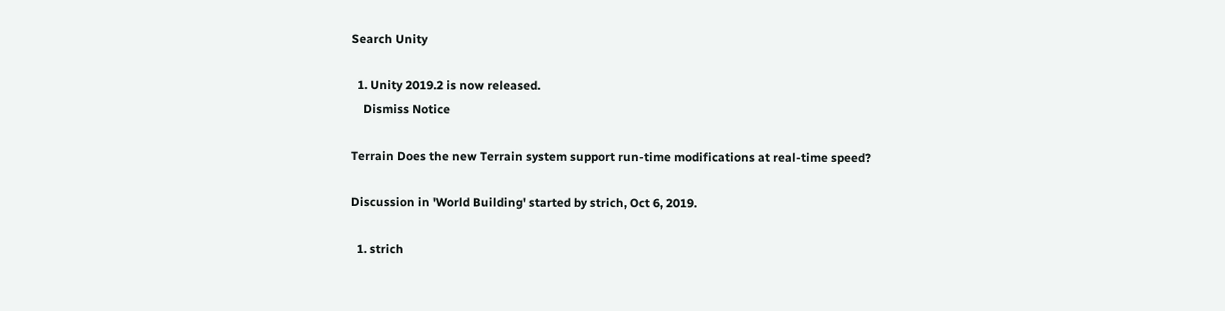Search Unity

  1. Unity 2019.2 is now released.
    Dismiss Notice

Terrain Does the new Terrain system support run-time modifications at real-time speed?

Discussion in 'World Building' started by strich, Oct 6, 2019.

  1. strich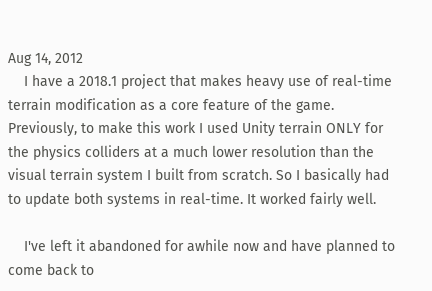Aug 14, 2012
    I have a 2018.1 project that makes heavy use of real-time terrain modification as a core feature of the game. Previously, to make this work I used Unity terrain ONLY for the physics colliders at a much lower resolution than the visual terrain system I built from scratch. So I basically had to update both systems in real-time. It worked fairly well.

    I've left it abandoned for awhile now and have planned to come back to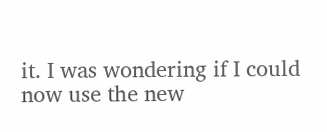it. I was wondering if I could now use the new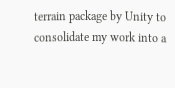terrain package by Unity to consolidate my work into a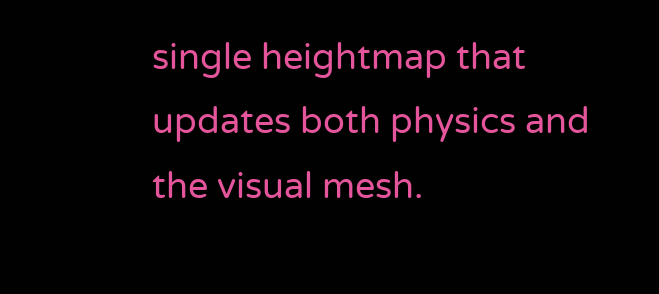single heightmap that updates both physics and the visual mesh.